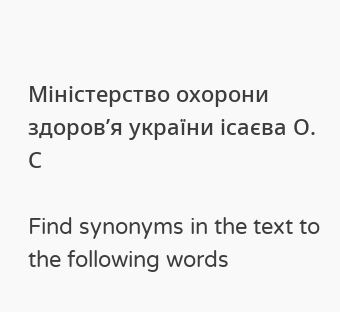Міністерство охорони здоров’я україни ісаєва О. С

Find synonyms in the text to the following words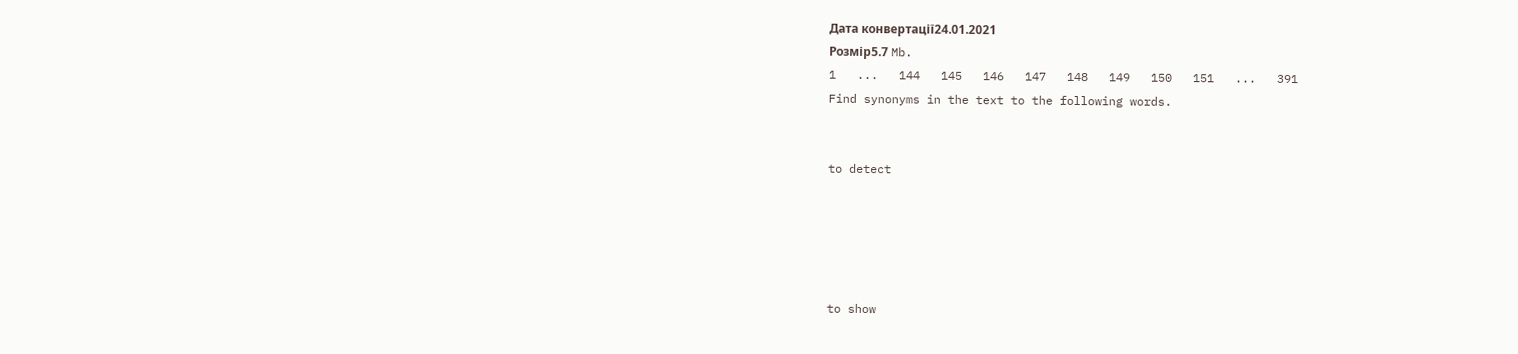Дата конвертації24.01.2021
Розмір5.7 Mb.
1   ...   144   145   146   147   148   149   150   151   ...   391
Find synonyms in the text to the following words.


to detect





to show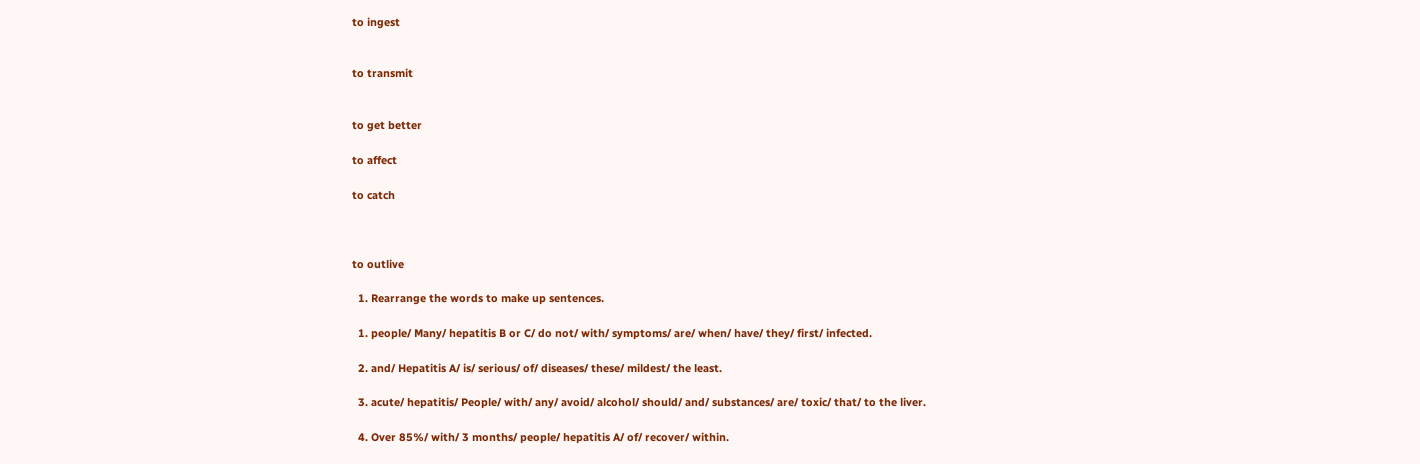to ingest


to transmit


to get better

to affect

to catch



to outlive

  1. Rearrange the words to make up sentences.

  1. people/ Many/ hepatitis B or C/ do not/ with/ symptoms/ are/ when/ have/ they/ first/ infected.

  2. and/ Hepatitis A/ is/ serious/ of/ diseases/ these/ mildest/ the least.

  3. acute/ hepatitis/ People/ with/ any/ avoid/ alcohol/ should/ and/ substances/ are/ toxic/ that/ to the liver.

  4. Over 85%/ with/ 3 months/ people/ hepatitis A/ of/ recover/ within.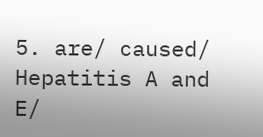5. are/ caused/ Hepatitis A and E/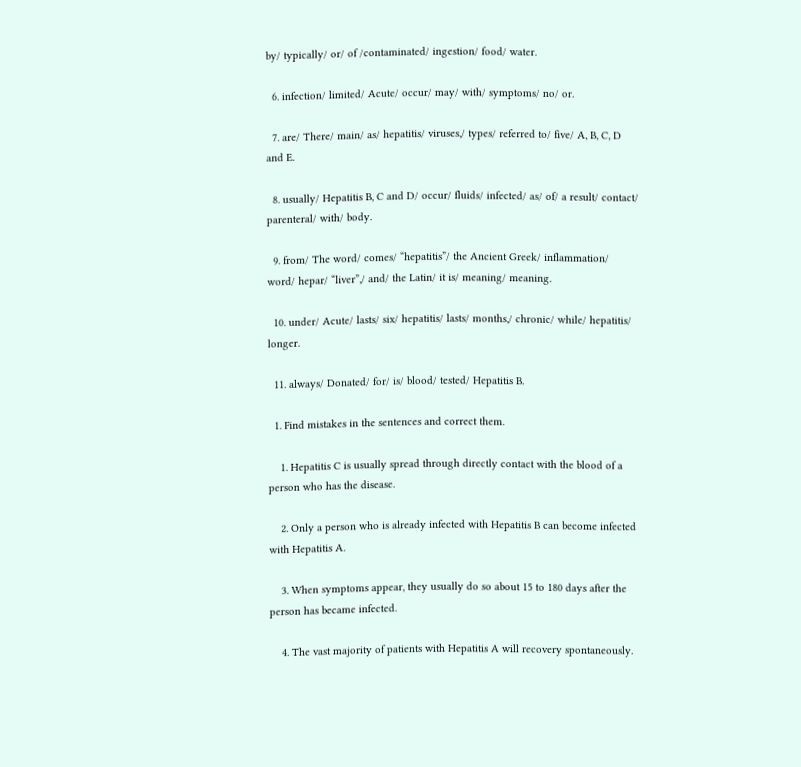by/ typically/ or/ of /contaminated/ ingestion/ food/ water.

  6. infection/ limited/ Acute/ occur/ may/ with/ symptoms/ no/ or.

  7. are/ There/ main/ as/ hepatitis/ viruses,/ types/ referred to/ five/ A, B, C, D and E.

  8. usually/ Hepatitis B, C and D/ occur/ fluids/ infected/ as/ of/ a result/ contact/ parenteral/ with/ body.

  9. from/ The word/ comes/ “hepatitis”/ the Ancient Greek/ inflammation/ word/ hepar/ “liver”,/ and/ the Latin/ it is/ meaning/ meaning.

  10. under/ Acute/ lasts/ six/ hepatitis/ lasts/ months,/ chronic/ while/ hepatitis/ longer.

  11. always/ Donated/ for/ is/ blood/ tested/ Hepatitis B.

  1. Find mistakes in the sentences and correct them.

    1. Hepatitis C is usually spread through directly contact with the blood of a person who has the disease.

    2. Only a person who is already infected with Hepatitis B can become infected with Hepatitis A.

    3. When symptoms appear, they usually do so about 15 to 180 days after the person has became infected.

    4. The vast majority of patients with Hepatitis A will recovery spontaneously.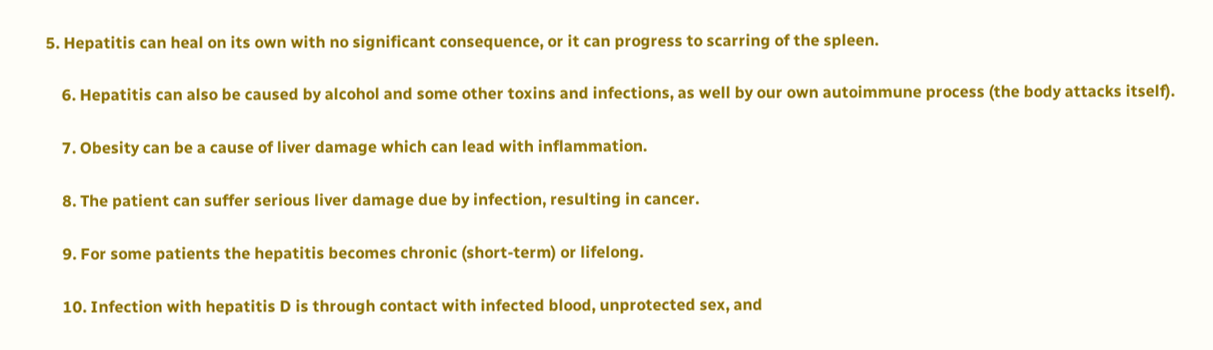5. Hepatitis can heal on its own with no significant consequence, or it can progress to scarring of the spleen.

    6. Hepatitis can also be caused by alcohol and some other toxins and infections, as well by our own autoimmune process (the body attacks itself).

    7. Obesity can be a cause of liver damage which can lead with inflammation.

    8. The patient can suffer serious liver damage due by infection, resulting in cancer.

    9. For some patients the hepatitis becomes chronic (short-term) or lifelong.

    10. Infection with hepatitis D is through contact with infected blood, unprotected sex, and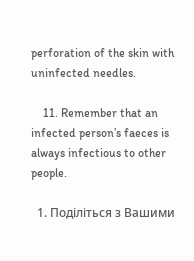perforation of the skin with uninfected needles.

    11. Remember that an infected person’s faeces is always infectious to other people.

  1. Поділіться з Вашими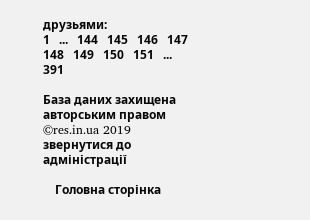друзьями:
1   ...   144   145   146   147   148   149   150   151   ...   391

База даних захищена авторським правом ©res.in.ua 2019
звернутися до адміністрації

    Головна сторінка